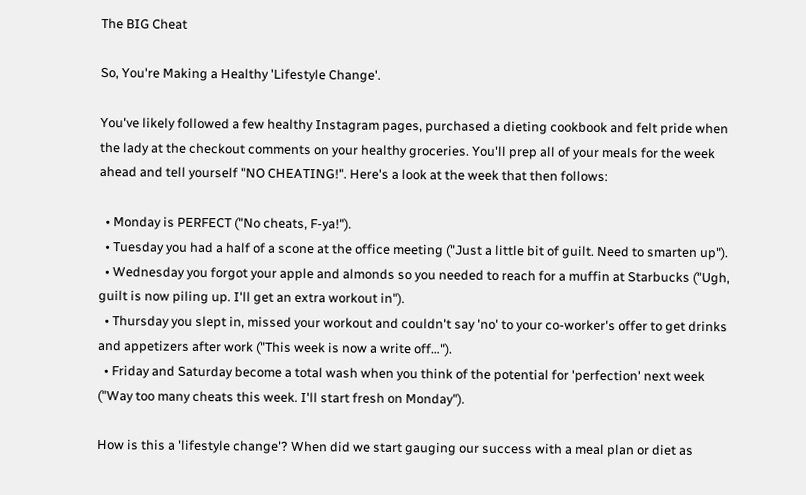The BIG Cheat

So, You're Making a Healthy 'Lifestyle Change'.

You've likely followed a few healthy Instagram pages, purchased a dieting cookbook and felt pride when the lady at the checkout comments on your healthy groceries. You'll prep all of your meals for the week ahead and tell yourself "NO CHEATING!". Here's a look at the week that then follows:

  • Monday is PERFECT ("No cheats, F-ya!").
  • Tuesday you had a half of a scone at the office meeting ("Just a little bit of guilt. Need to smarten up").
  • Wednesday you forgot your apple and almonds so you needed to reach for a muffin at Starbucks ("Ugh, guilt is now piling up. I'll get an extra workout in").
  • Thursday you slept in, missed your workout and couldn't say 'no' to your co-worker's offer to get drinks and appetizers after work ("This week is now a write off…").
  • Friday and Saturday become a total wash when you think of the potential for 'perfection' next week ("Way too many cheats this week. I'll start fresh on Monday").

How is this a 'lifestyle change'? When did we start gauging our success with a meal plan or diet as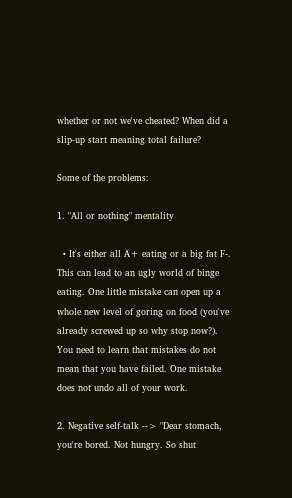whether or not we've cheated? When did a slip-up start meaning total failure?

Some of the problems:

1. "All or nothing" mentality

  • It's either all A+ eating or a big fat F-. This can lead to an ugly world of binge eating. One little mistake can open up a whole new level of goring on food (you've already screwed up so why stop now?). You need to learn that mistakes do not mean that you have failed. One mistake does not undo all of your work.

2. Negative self-talk --> "Dear stomach, you're bored. Not hungry. So shut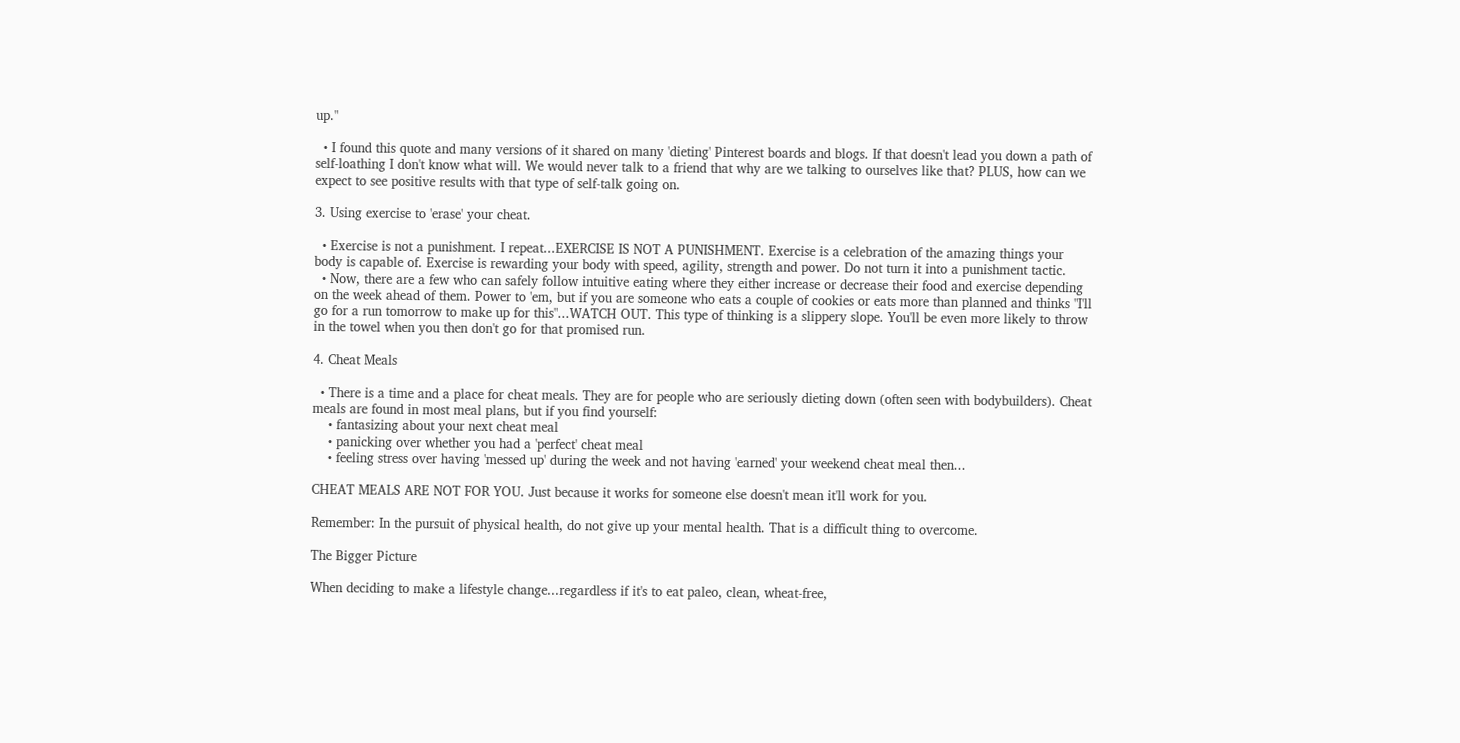up."

  • I found this quote and many versions of it shared on many 'dieting' Pinterest boards and blogs. If that doesn't lead you down a path of self-loathing I don't know what will. We would never talk to a friend that why are we talking to ourselves like that? PLUS, how can we expect to see positive results with that type of self-talk going on.

3. Using exercise to 'erase' your cheat.

  • Exercise is not a punishment. I repeat...EXERCISE IS NOT A PUNISHMENT. Exercise is a celebration of the amazing things your body is capable of. Exercise is rewarding your body with speed, agility, strength and power. Do not turn it into a punishment tactic.
  • Now, there are a few who can safely follow intuitive eating where they either increase or decrease their food and exercise depending on the week ahead of them. Power to 'em, but if you are someone who eats a couple of cookies or eats more than planned and thinks "I'll go for a run tomorrow to make up for this"...WATCH OUT. This type of thinking is a slippery slope. You'll be even more likely to throw in the towel when you then don't go for that promised run.

4. Cheat Meals

  • There is a time and a place for cheat meals. They are for people who are seriously dieting down (often seen with bodybuilders). Cheat meals are found in most meal plans, but if you find yourself:
    • fantasizing about your next cheat meal
    • panicking over whether you had a 'perfect' cheat meal
    • feeling stress over having 'messed up' during the week and not having 'earned' your weekend cheat meal then...

CHEAT MEALS ARE NOT FOR YOU. Just because it works for someone else doesn't mean it'll work for you.

Remember: In the pursuit of physical health, do not give up your mental health. That is a difficult thing to overcome.

The Bigger Picture

When deciding to make a lifestyle change...regardless if it's to eat paleo, clean, wheat-free,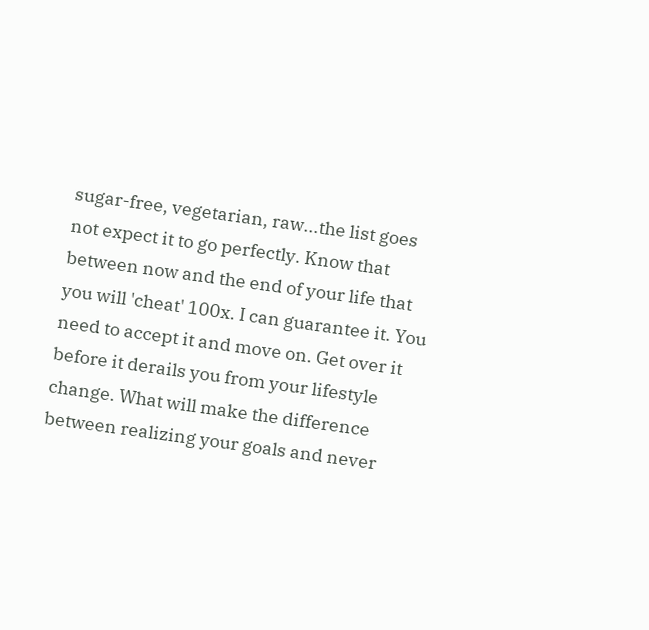sugar-free, vegetarian, raw...the list goes not expect it to go perfectly. Know that between now and the end of your life that you will 'cheat' 100x. I can guarantee it. You need to accept it and move on. Get over it before it derails you from your lifestyle change. What will make the difference between realizing your goals and never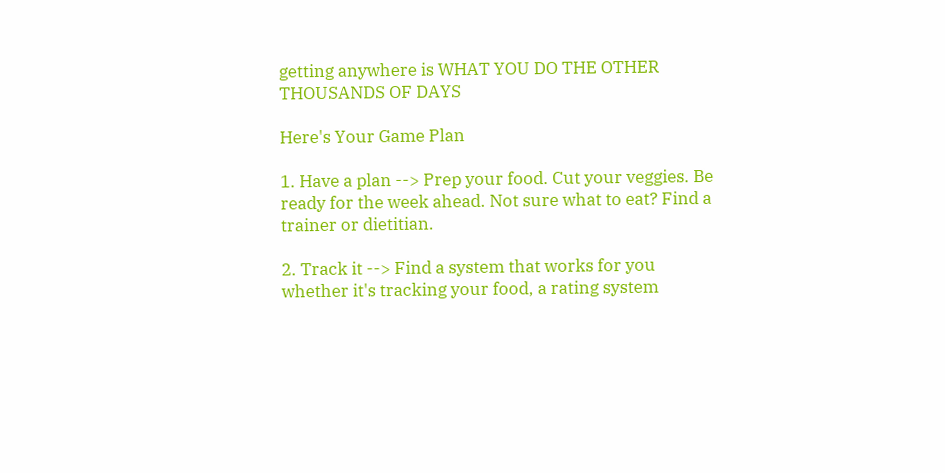getting anywhere is WHAT YOU DO THE OTHER THOUSANDS OF DAYS

Here's Your Game Plan

1. Have a plan --> Prep your food. Cut your veggies. Be ready for the week ahead. Not sure what to eat? Find a trainer or dietitian.

2. Track it --> Find a system that works for you whether it's tracking your food, a rating system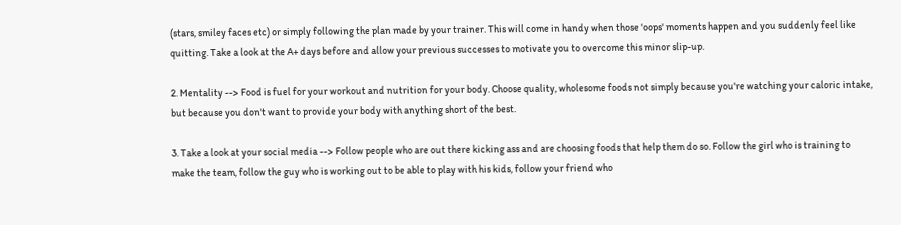(stars, smiley faces etc) or simply following the plan made by your trainer. This will come in handy when those 'oops' moments happen and you suddenly feel like quitting. Take a look at the A+ days before and allow your previous successes to motivate you to overcome this minor slip-up.

2. Mentality --> Food is fuel for your workout and nutrition for your body. Choose quality, wholesome foods not simply because you're watching your caloric intake, but because you don't want to provide your body with anything short of the best.

3. Take a look at your social media --> Follow people who are out there kicking ass and are choosing foods that help them do so. Follow the girl who is training to make the team, follow the guy who is working out to be able to play with his kids, follow your friend who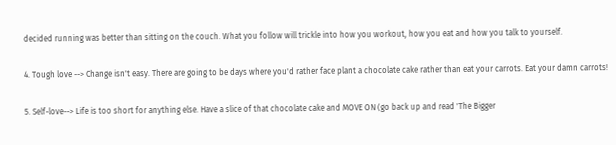decided running was better than sitting on the couch. What you follow will trickle into how you workout, how you eat and how you talk to yourself.

4. Tough love --> Change isn't easy. There are going to be days where you'd rather face plant a chocolate cake rather than eat your carrots. Eat your damn carrots!

5. Self-love--> Life is too short for anything else. Have a slice of that chocolate cake and MOVE ON (go back up and read 'The Bigger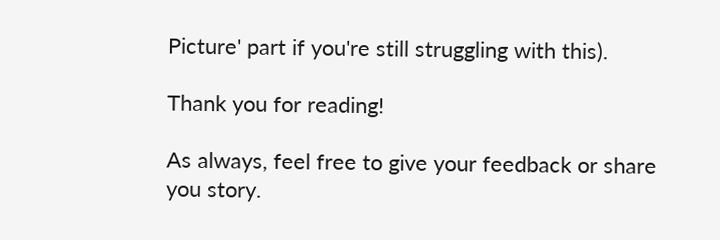Picture' part if you're still struggling with this).

Thank you for reading!

As always, feel free to give your feedback or share you story.